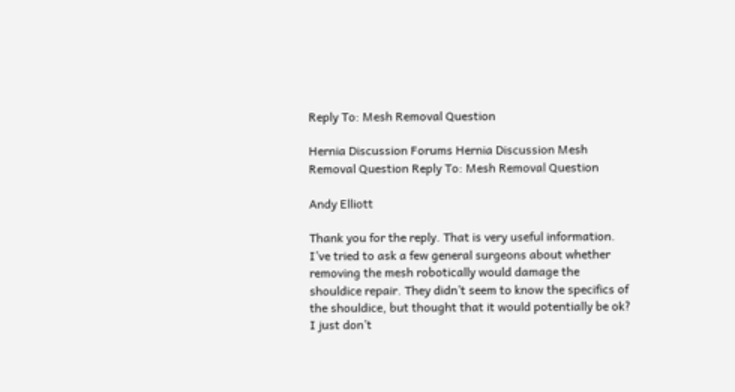Reply To: Mesh Removal Question

Hernia Discussion Forums Hernia Discussion Mesh Removal Question Reply To: Mesh Removal Question

Andy Elliott

Thank you for the reply. That is very useful information. I’ve tried to ask a few general surgeons about whether removing the mesh robotically would damage the shouldice repair. They didn’t seem to know the specifics of the shouldice, but thought that it would potentially be ok? I just don’t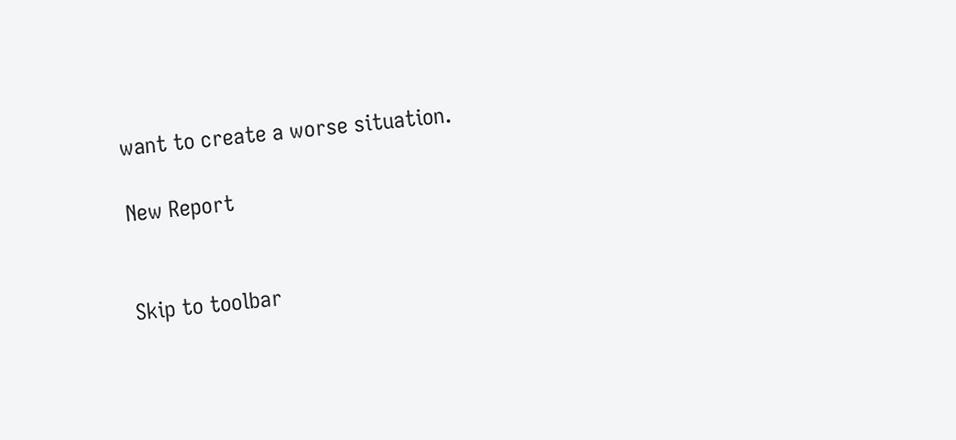want to create a worse situation.

New Report


Skip to toolbar